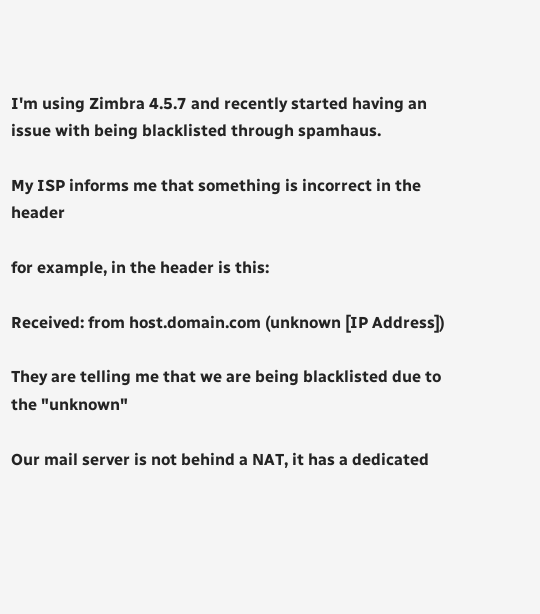I'm using Zimbra 4.5.7 and recently started having an issue with being blacklisted through spamhaus.

My ISP informs me that something is incorrect in the header

for example, in the header is this:

Received: from host.domain.com (unknown [IP Address])

They are telling me that we are being blacklisted due to the "unknown"

Our mail server is not behind a NAT, it has a dedicated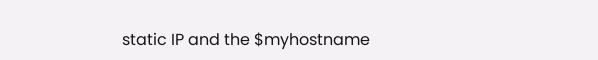static IP and the $myhostname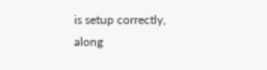is setup correctly, along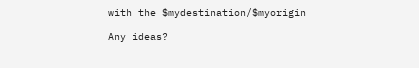with the $mydestination/$myorigin

Any ideas?